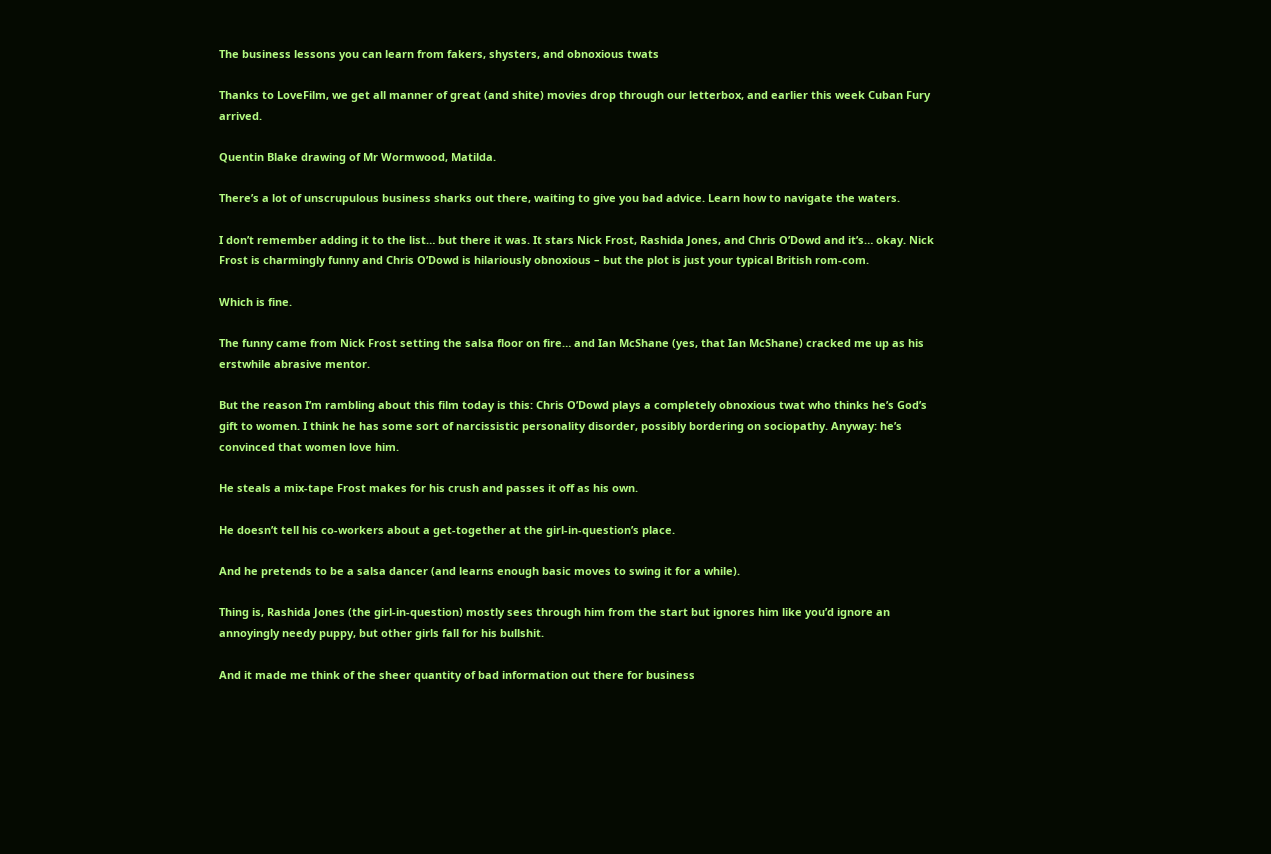The business lessons you can learn from fakers, shysters, and obnoxious twats

Thanks to LoveFilm, we get all manner of great (and shite) movies drop through our letterbox, and earlier this week Cuban Fury arrived.

Quentin Blake drawing of Mr Wormwood, Matilda.

There’s a lot of unscrupulous business sharks out there, waiting to give you bad advice. Learn how to navigate the waters.

I don’t remember adding it to the list… but there it was. It stars Nick Frost, Rashida Jones, and Chris O’Dowd and it’s… okay. Nick Frost is charmingly funny and Chris O’Dowd is hilariously obnoxious – but the plot is just your typical British rom-com.

Which is fine.

The funny came from Nick Frost setting the salsa floor on fire… and Ian McShane (yes, that Ian McShane) cracked me up as his erstwhile abrasive mentor.

But the reason I’m rambling about this film today is this: Chris O’Dowd plays a completely obnoxious twat who thinks he’s God’s gift to women. I think he has some sort of narcissistic personality disorder, possibly bordering on sociopathy. Anyway: he’s convinced that women love him.

He steals a mix-tape Frost makes for his crush and passes it off as his own.

He doesn’t tell his co-workers about a get-together at the girl-in-question’s place.

And he pretends to be a salsa dancer (and learns enough basic moves to swing it for a while).

Thing is, Rashida Jones (the girl-in-question) mostly sees through him from the start but ignores him like you’d ignore an annoyingly needy puppy, but other girls fall for his bullshit.

And it made me think of the sheer quantity of bad information out there for business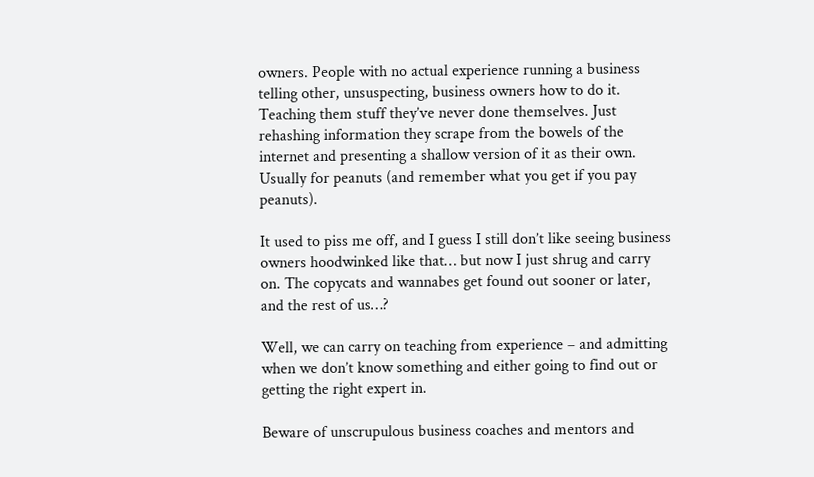owners. People with no actual experience running a business telling other, unsuspecting, business owners how to do it. Teaching them stuff they’ve never done themselves. Just rehashing information they scrape from the bowels of the internet and presenting a shallow version of it as their own. Usually for peanuts (and remember what you get if you pay peanuts).

It used to piss me off, and I guess I still don’t like seeing business owners hoodwinked like that… but now I just shrug and carry on. The copycats and wannabes get found out sooner or later, and the rest of us…?

Well, we can carry on teaching from experience – and admitting when we don’t know something and either going to find out or getting the right expert in.

Beware of unscrupulous business coaches and mentors and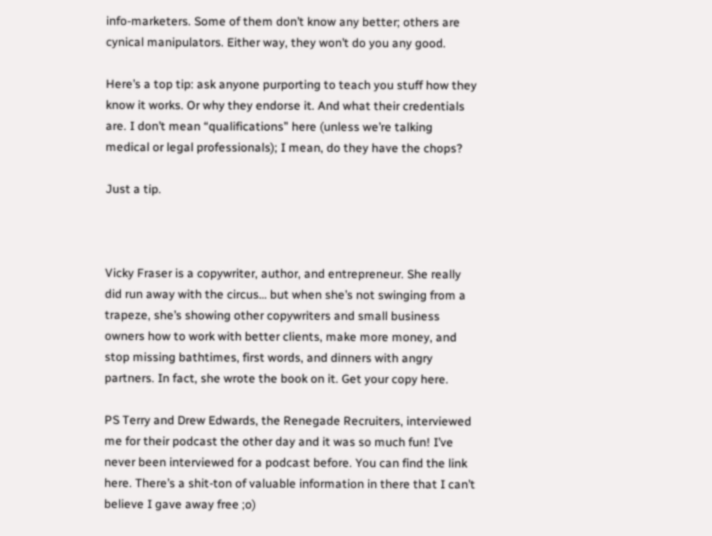info-marketers. Some of them don’t know any better; others are cynical manipulators. Either way, they won’t do you any good.

Here’s a top tip: ask anyone purporting to teach you stuff how they know it works. Or why they endorse it. And what their credentials are. I don’t mean “qualifications” here (unless we’re talking medical or legal professionals); I mean, do they have the chops?

Just a tip.



Vicky Fraser is a copywriter, author, and entrepreneur. She really did run away with the circus… but when she’s not swinging from a trapeze, she’s showing other copywriters and small business owners how to work with better clients, make more money, and stop missing bathtimes, first words, and dinners with angry partners. In fact, she wrote the book on it. Get your copy here.

PS Terry and Drew Edwards, the Renegade Recruiters, interviewed me for their podcast the other day and it was so much fun! I’ve never been interviewed for a podcast before. You can find the link here. There’s a shit-ton of valuable information in there that I can’t believe I gave away free ;o)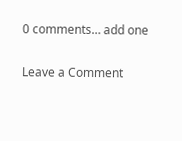0 comments… add one

Leave a Comment